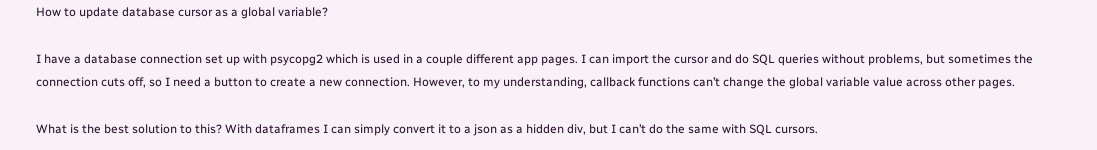How to update database cursor as a global variable?

I have a database connection set up with psycopg2 which is used in a couple different app pages. I can import the cursor and do SQL queries without problems, but sometimes the connection cuts off, so I need a button to create a new connection. However, to my understanding, callback functions can’t change the global variable value across other pages.

What is the best solution to this? With dataframes I can simply convert it to a json as a hidden div, but I can’t do the same with SQL cursors.